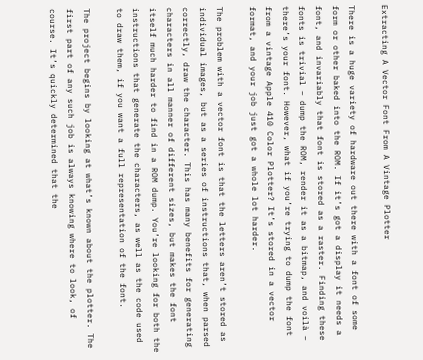Extracting A Vector Font From A Vintage Plotter

There is a huge variety of hardware out there with a font of some form or other baked into the ROM. If it’s got a display it needs a font, and invariably that font is stored as a raster. Finding these fonts is trivial – dump the ROM, render it as a bitmap, and voilà – there’s your font. However, what if you’re trying to dump the font from a vintage Apple 410 Color Plotter? It’s stored in a vector format, and your job just got a whole lot harder.

The problem with a vector font is that the letters aren’t stored as individual images, but as a series of instructions that, when parsed correctly, draw the character. This has many benefits for generating characters in all manner of different sizes, but makes the font itself much harder to find in a ROM dump. You’re looking for both the instructions that generate the characters, as well as the code used to draw them, if you want a full representation of the font.

The project begins by looking at what’s known about the plotter. The first part of any such job is always knowing where to look, of course. It’s quickly determined that the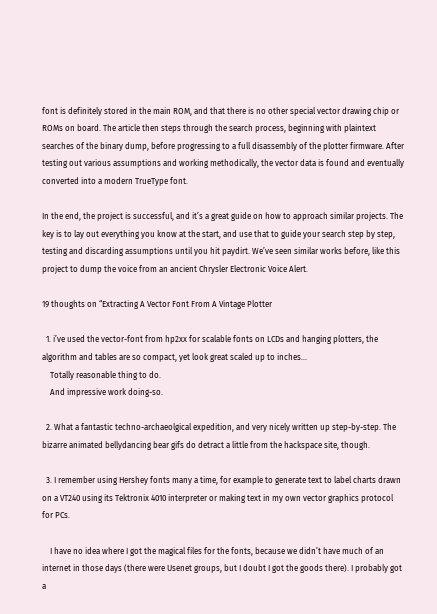font is definitely stored in the main ROM, and that there is no other special vector drawing chip or ROMs on board. The article then steps through the search process, beginning with plaintext searches of the binary dump, before progressing to a full disassembly of the plotter firmware. After testing out various assumptions and working methodically, the vector data is found and eventually converted into a modern TrueType font.

In the end, the project is successful, and it’s a great guide on how to approach similar projects. The key is to lay out everything you know at the start, and use that to guide your search step by step, testing and discarding assumptions until you hit paydirt. We’ve seen similar works before, like this project to dump the voice from an ancient Chrysler Electronic Voice Alert.

19 thoughts on “Extracting A Vector Font From A Vintage Plotter

  1. i’ve used the vector-font from hp2xx for scalable fonts on LCDs and hanging plotters, the algorithm and tables are so compact, yet look great scaled up to inches…
    Totally reasonable thing to do.
    And impressive work doing-so.

  2. What a fantastic techno-archaeolgical expedition, and very nicely written up step-by-step. The bizarre animated bellydancing bear gifs do detract a little from the hackspace site, though.

  3. I remember using Hershey fonts many a time, for example to generate text to label charts drawn on a VT240 using its Tektronix 4010 interpreter or making text in my own vector graphics protocol for PCs.

    I have no idea where I got the magical files for the fonts, because we didn’t have much of an internet in those days (there were Usenet groups, but I doubt I got the goods there). I probably got a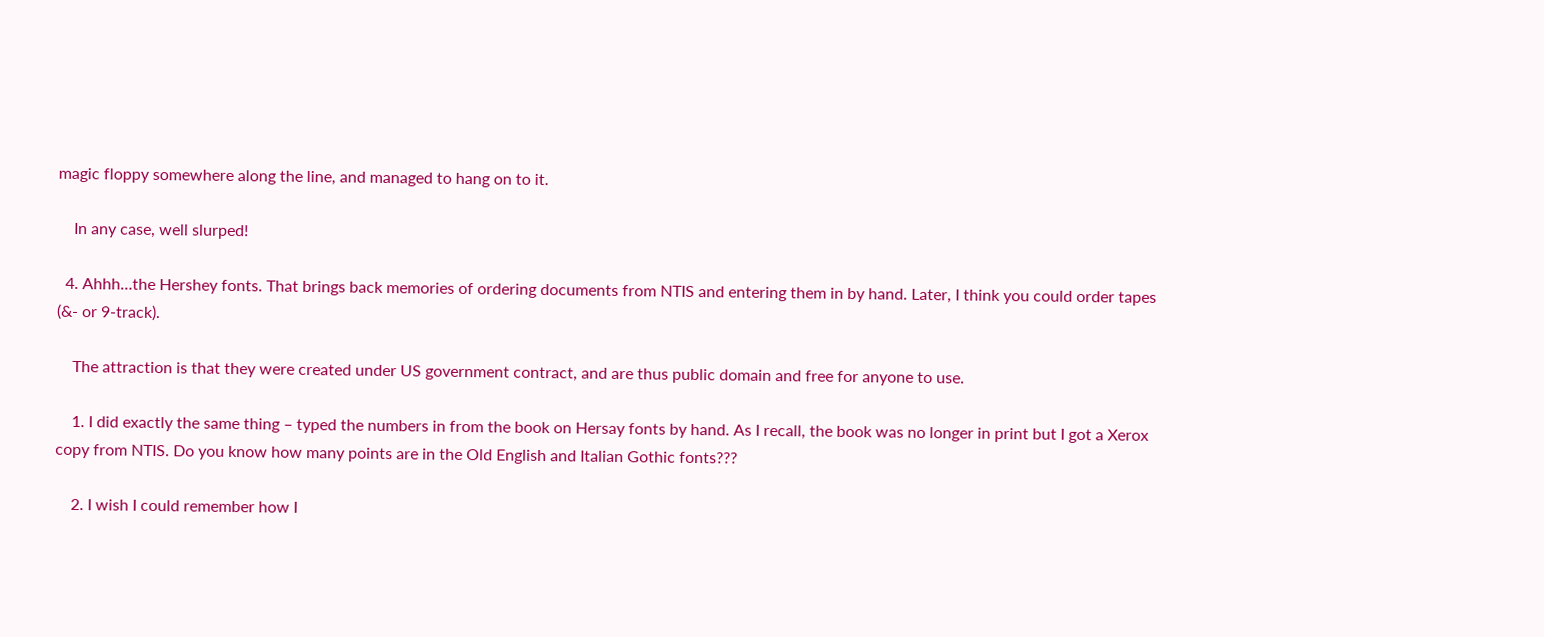magic floppy somewhere along the line, and managed to hang on to it.

    In any case, well slurped!

  4. Ahhh…the Hershey fonts. That brings back memories of ordering documents from NTIS and entering them in by hand. Later, I think you could order tapes (&- or 9-track).

    The attraction is that they were created under US government contract, and are thus public domain and free for anyone to use.

    1. I did exactly the same thing – typed the numbers in from the book on Hersay fonts by hand. As I recall, the book was no longer in print but I got a Xerox copy from NTIS. Do you know how many points are in the Old English and Italian Gothic fonts???

    2. I wish I could remember how I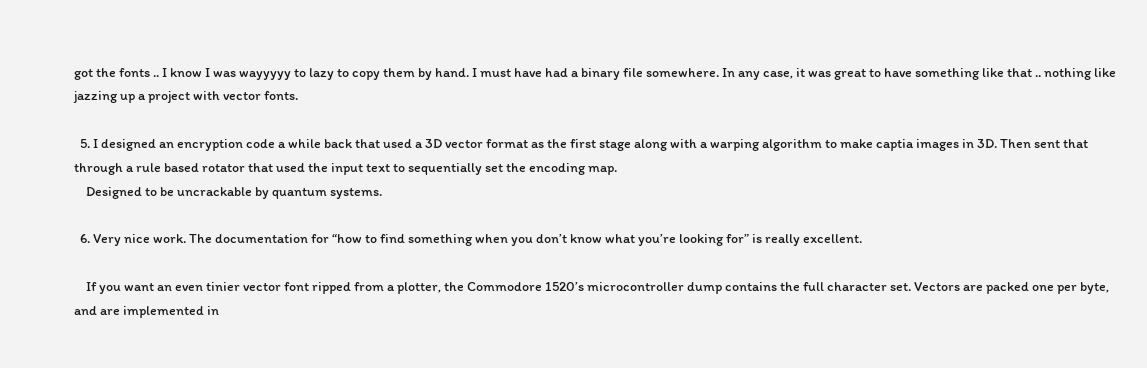got the fonts .. I know I was wayyyyy to lazy to copy them by hand. I must have had a binary file somewhere. In any case, it was great to have something like that .. nothing like jazzing up a project with vector fonts.

  5. I designed an encryption code a while back that used a 3D vector format as the first stage along with a warping algorithm to make captia images in 3D. Then sent that through a rule based rotator that used the input text to sequentially set the encoding map.
    Designed to be uncrackable by quantum systems.

  6. Very nice work. The documentation for “how to find something when you don’t know what you’re looking for” is really excellent.

    If you want an even tinier vector font ripped from a plotter, the Commodore 1520’s microcontroller dump contains the full character set. Vectors are packed one per byte, and are implemented in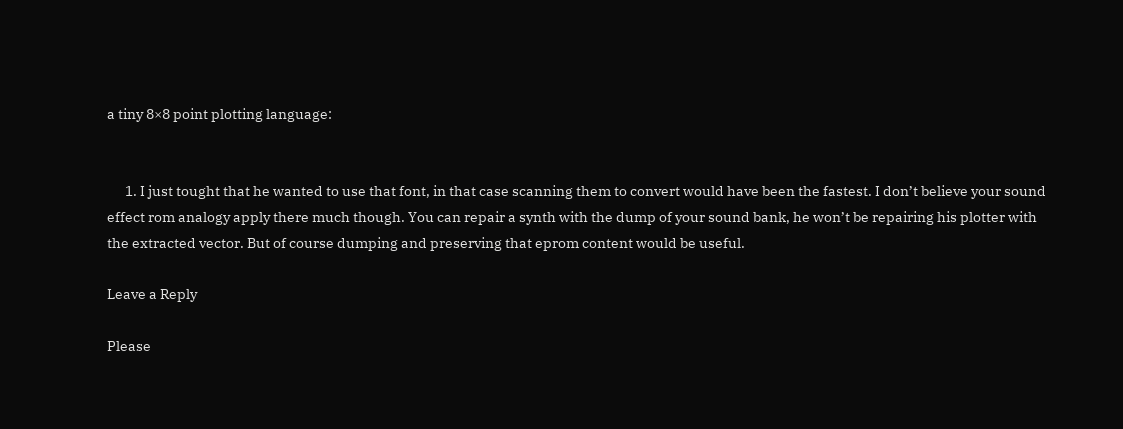a tiny 8×8 point plotting language:


      1. I just tought that he wanted to use that font, in that case scanning them to convert would have been the fastest. I don’t believe your sound effect rom analogy apply there much though. You can repair a synth with the dump of your sound bank, he won’t be repairing his plotter with the extracted vector. But of course dumping and preserving that eprom content would be useful.

Leave a Reply

Please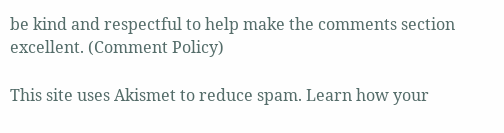be kind and respectful to help make the comments section excellent. (Comment Policy)

This site uses Akismet to reduce spam. Learn how your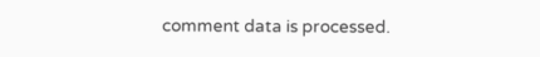comment data is processed.